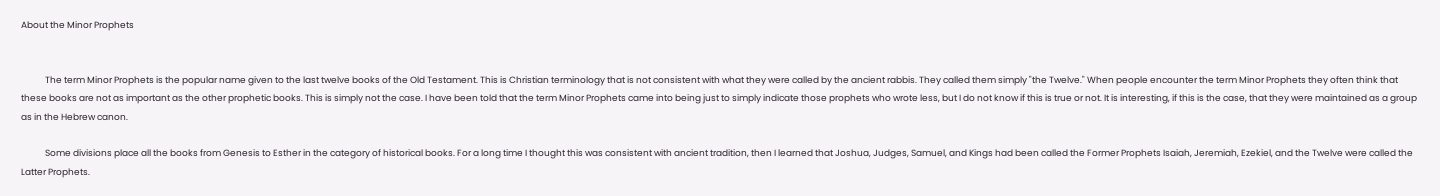About the Minor Prophets


            The term Minor Prophets is the popular name given to the last twelve books of the Old Testament. This is Christian terminology that is not consistent with what they were called by the ancient rabbis. They called them simply "the Twelve." When people encounter the term Minor Prophets they often think that these books are not as important as the other prophetic books. This is simply not the case. I have been told that the term Minor Prophets came into being just to simply indicate those prophets who wrote less, but I do not know if this is true or not. It is interesting, if this is the case, that they were maintained as a group as in the Hebrew canon.

            Some divisions place all the books from Genesis to Esther in the category of historical books. For a long time I thought this was consistent with ancient tradition, then I learned that Joshua, Judges, Samuel, and Kings had been called the Former Prophets Isaiah, Jeremiah, Ezekiel, and the Twelve were called the Latter Prophets.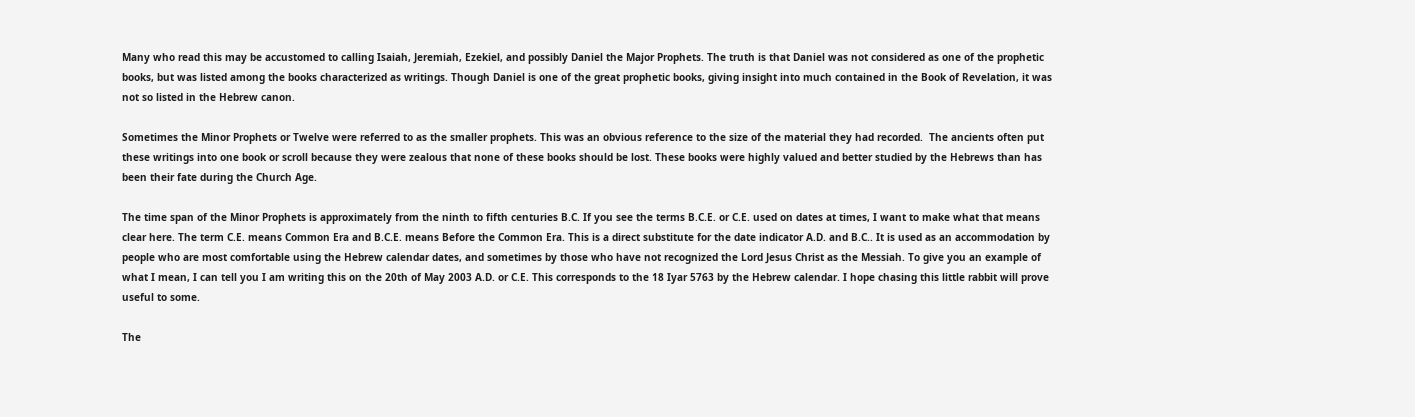Many who read this may be accustomed to calling Isaiah, Jeremiah, Ezekiel, and possibly Daniel the Major Prophets. The truth is that Daniel was not considered as one of the prophetic books, but was listed among the books characterized as writings. Though Daniel is one of the great prophetic books, giving insight into much contained in the Book of Revelation, it was not so listed in the Hebrew canon.

Sometimes the Minor Prophets or Twelve were referred to as the smaller prophets. This was an obvious reference to the size of the material they had recorded.  The ancients often put these writings into one book or scroll because they were zealous that none of these books should be lost. These books were highly valued and better studied by the Hebrews than has been their fate during the Church Age.

The time span of the Minor Prophets is approximately from the ninth to fifth centuries B.C. If you see the terms B.C.E. or C.E. used on dates at times, I want to make what that means clear here. The term C.E. means Common Era and B.C.E. means Before the Common Era. This is a direct substitute for the date indicator A.D. and B.C.. It is used as an accommodation by people who are most comfortable using the Hebrew calendar dates, and sometimes by those who have not recognized the Lord Jesus Christ as the Messiah. To give you an example of what I mean, I can tell you I am writing this on the 20th of May 2003 A.D. or C.E. This corresponds to the 18 Iyar 5763 by the Hebrew calendar. I hope chasing this little rabbit will prove useful to some.

The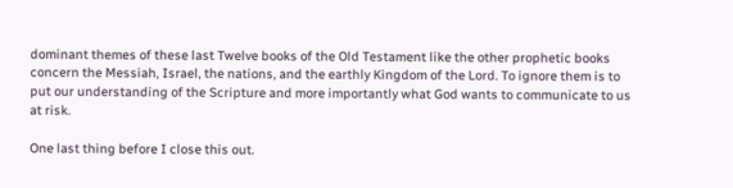dominant themes of these last Twelve books of the Old Testament like the other prophetic books concern the Messiah, Israel, the nations, and the earthly Kingdom of the Lord. To ignore them is to put our understanding of the Scripture and more importantly what God wants to communicate to us at risk.

One last thing before I close this out.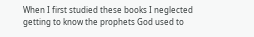When I first studied these books I neglected getting to know the prophets God used to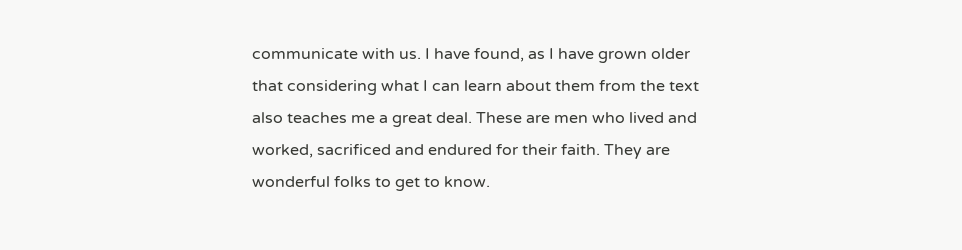communicate with us. I have found, as I have grown older that considering what I can learn about them from the text also teaches me a great deal. These are men who lived and worked, sacrificed and endured for their faith. They are wonderful folks to get to know.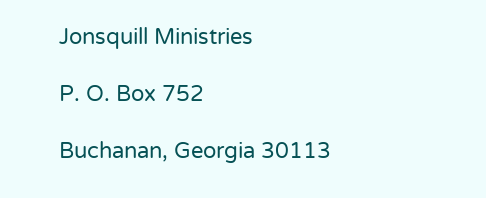Jonsquill Ministries

P. O. Box 752

Buchanan, Georgia 30113